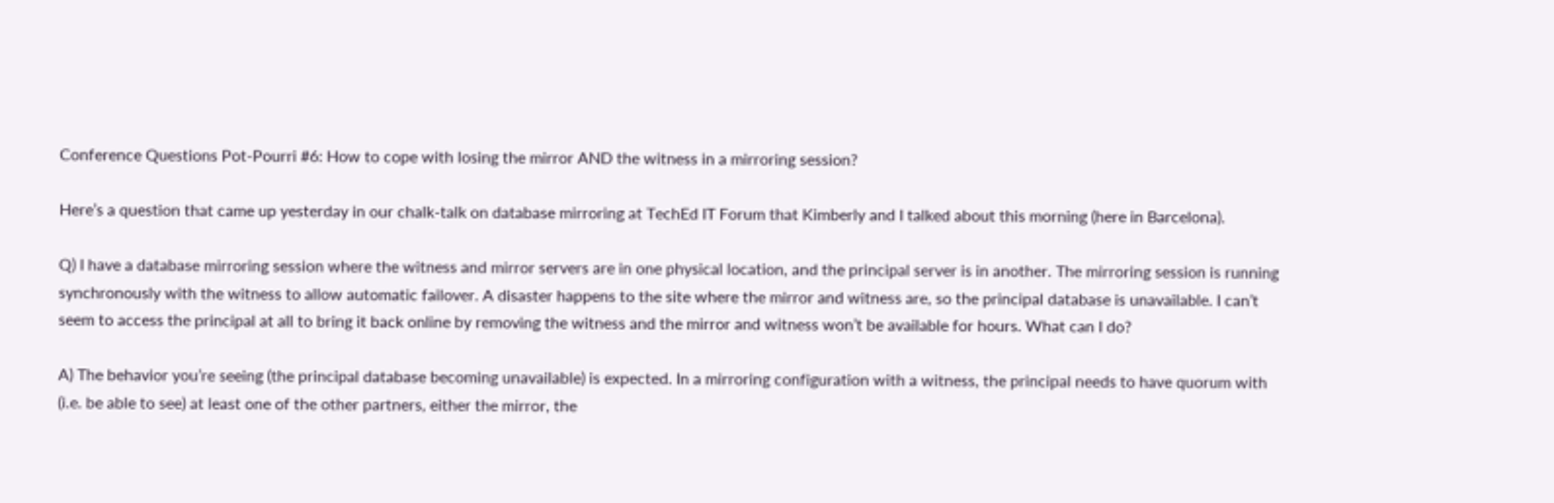Conference Questions Pot-Pourri #6: How to cope with losing the mirror AND the witness in a mirroring session?

Here’s a question that came up yesterday in our chalk-talk on database mirroring at TechEd IT Forum that Kimberly and I talked about this morning (here in Barcelona).

Q) I have a database mirroring session where the witness and mirror servers are in one physical location, and the principal server is in another. The mirroring session is running synchronously with the witness to allow automatic failover. A disaster happens to the site where the mirror and witness are, so the principal database is unavailable. I can’t seem to access the principal at all to bring it back online by removing the witness and the mirror and witness won’t be available for hours. What can I do?

A) The behavior you’re seeing (the principal database becoming unavailable) is expected. In a mirroring configuration with a witness, the principal needs to have quorum with (i.e. be able to see) at least one of the other partners, either the mirror, the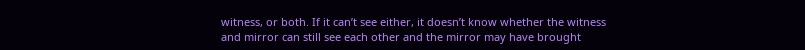witness, or both. If it can’t see either, it doesn’t know whether the witness and mirror can still see each other and the mirror may have brought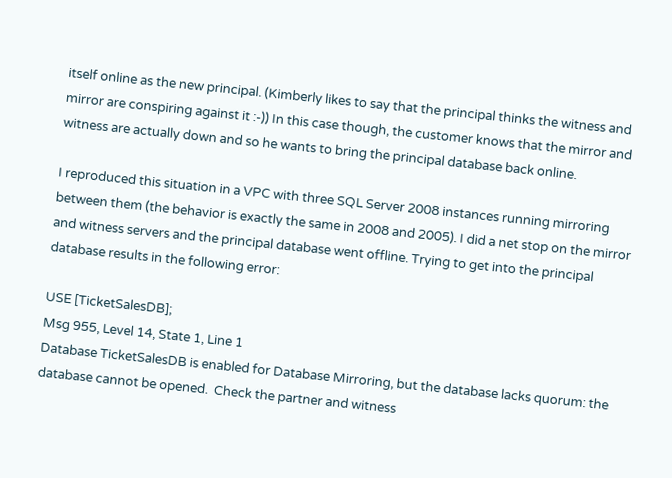itself online as the new principal. (Kimberly likes to say that the principal thinks the witness and mirror are conspiring against it :-)) In this case though, the customer knows that the mirror and witness are actually down and so he wants to bring the principal database back online.

I reproduced this situation in a VPC with three SQL Server 2008 instances running mirroring between them (the behavior is exactly the same in 2008 and 2005). I did a net stop on the mirror and witness servers and the principal database went offline. Trying to get into the principal database results in the following error:

USE [TicketSalesDB];
Msg 955, Level 14, State 1, Line 1
Database TicketSalesDB is enabled for Database Mirroring, but the database lacks quorum: the database cannot be opened.  Check the partner and witness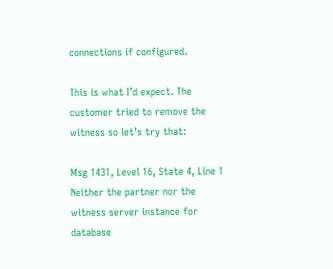connections if configured.

This is what I’d expect. The customer tried to remove the witness so let’s try that:

Msg 1431, Level 16, State 4, Line 1
Neither the partner nor the witness server instance for database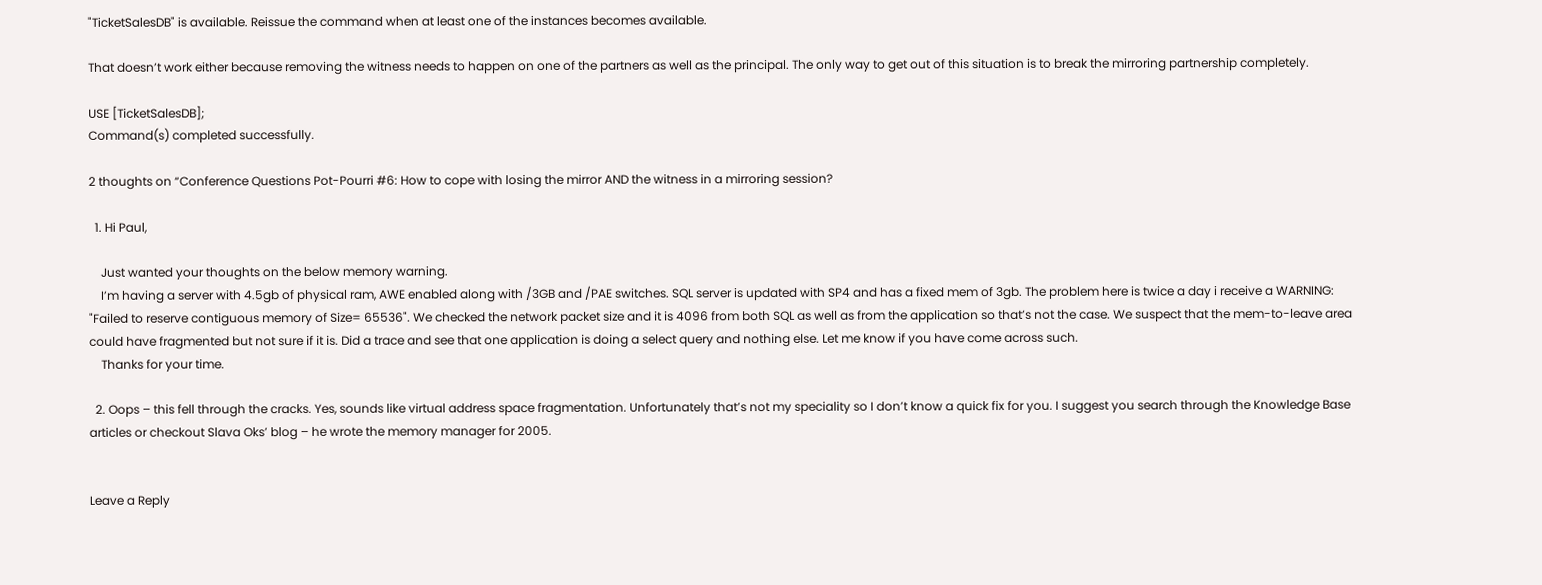"TicketSalesDB" is available. Reissue the command when at least one of the instances becomes available.

That doesn’t work either because removing the witness needs to happen on one of the partners as well as the principal. The only way to get out of this situation is to break the mirroring partnership completely.

USE [TicketSalesDB];
Command(s) completed successfully.

2 thoughts on “Conference Questions Pot-Pourri #6: How to cope with losing the mirror AND the witness in a mirroring session?

  1. Hi Paul,

    Just wanted your thoughts on the below memory warning.
    I’m having a server with 4.5gb of physical ram, AWE enabled along with /3GB and /PAE switches. SQL server is updated with SP4 and has a fixed mem of 3gb. The problem here is twice a day i receive a WARNING: "Failed to reserve contiguous memory of Size= 65536". We checked the network packet size and it is 4096 from both SQL as well as from the application so that’s not the case. We suspect that the mem-to-leave area could have fragmented but not sure if it is. Did a trace and see that one application is doing a select query and nothing else. Let me know if you have come across such.
    Thanks for your time.

  2. Oops – this fell through the cracks. Yes, sounds like virtual address space fragmentation. Unfortunately that’s not my speciality so I don’t know a quick fix for you. I suggest you search through the Knowledge Base articles or checkout Slava Oks’ blog – he wrote the memory manager for 2005.


Leave a Reply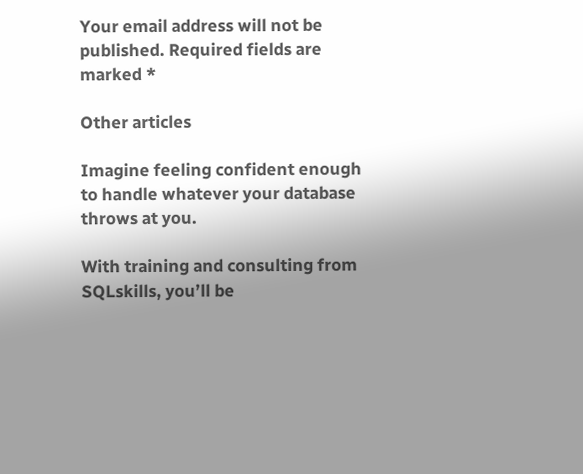Your email address will not be published. Required fields are marked *

Other articles

Imagine feeling confident enough to handle whatever your database throws at you.

With training and consulting from SQLskills, you’ll be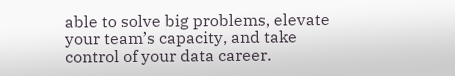able to solve big problems, elevate your team’s capacity, and take control of your data career.